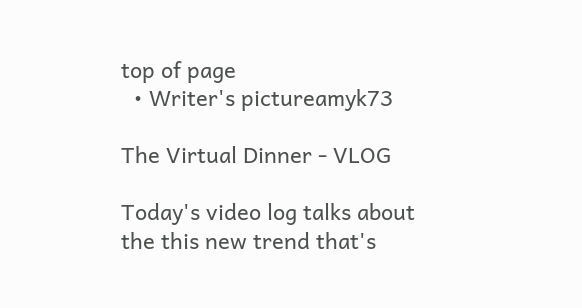top of page
  • Writer's pictureamyk73

The Virtual Dinner - VLOG

Today's video log talks about the this new trend that's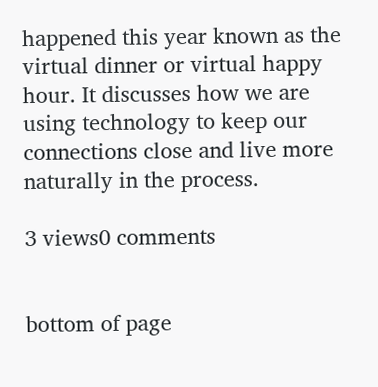happened this year known as the virtual dinner or virtual happy hour. It discusses how we are using technology to keep our connections close and live more naturally in the process.

3 views0 comments


bottom of page